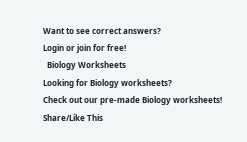Want to see correct answers?
Login or join for free!
  Biology Worksheets
Looking for Biology worksheets?
Check out our pre-made Biology worksheets!
Share/Like This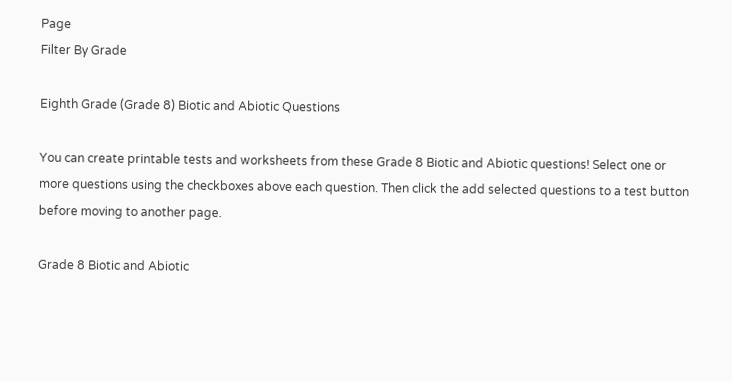Page
Filter By Grade

Eighth Grade (Grade 8) Biotic and Abiotic Questions

You can create printable tests and worksheets from these Grade 8 Biotic and Abiotic questions! Select one or more questions using the checkboxes above each question. Then click the add selected questions to a test button before moving to another page.

Grade 8 Biotic and Abiotic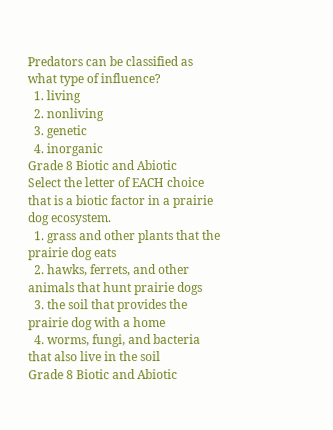Predators can be classified as what type of influence?
  1. living
  2. nonliving
  3. genetic
  4. inorganic
Grade 8 Biotic and Abiotic
Select the letter of EACH choice that is a biotic factor in a prairie dog ecosystem.
  1. grass and other plants that the prairie dog eats
  2. hawks, ferrets, and other animals that hunt prairie dogs
  3. the soil that provides the prairie dog with a home
  4. worms, fungi, and bacteria that also live in the soil
Grade 8 Biotic and Abiotic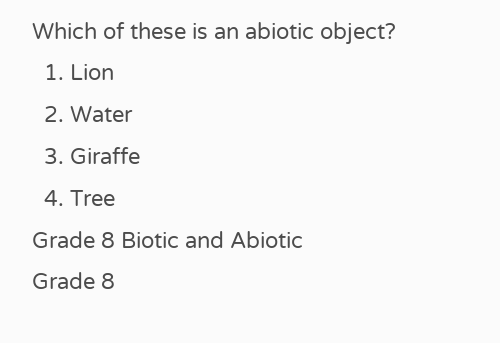Which of these is an abiotic object?
  1. Lion
  2. Water
  3. Giraffe
  4. Tree
Grade 8 Biotic and Abiotic
Grade 8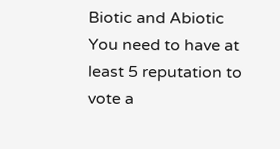Biotic and Abiotic
You need to have at least 5 reputation to vote a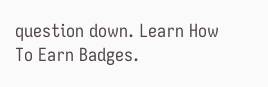question down. Learn How To Earn Badges.